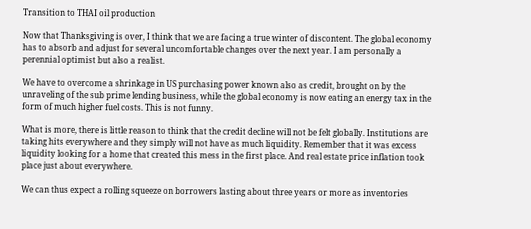Transition to THAI oil production

Now that Thanksgiving is over, I think that we are facing a true winter of discontent. The global economy has to absorb and adjust for several uncomfortable changes over the next year. I am personally a perennial optimist but also a realist.

We have to overcome a shrinkage in US purchasing power known also as credit, brought on by the unraveling of the sub prime lending business, while the global economy is now eating an energy tax in the form of much higher fuel costs. This is not funny.

What is more, there is little reason to think that the credit decline will not be felt globally. Institutions are taking hits everywhere and they simply will not have as much liquidity. Remember that it was excess liquidity looking for a home that created this mess in the first place. And real estate price inflation took place just about everywhere.

We can thus expect a rolling squeeze on borrowers lasting about three years or more as inventories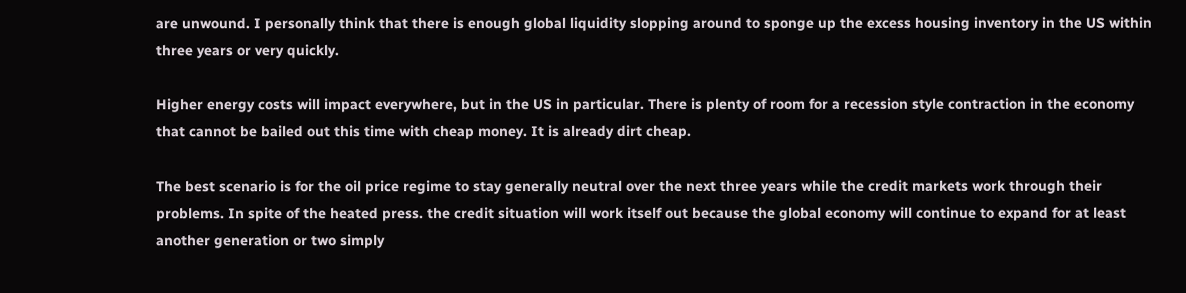are unwound. I personally think that there is enough global liquidity slopping around to sponge up the excess housing inventory in the US within three years or very quickly.

Higher energy costs will impact everywhere, but in the US in particular. There is plenty of room for a recession style contraction in the economy that cannot be bailed out this time with cheap money. It is already dirt cheap.

The best scenario is for the oil price regime to stay generally neutral over the next three years while the credit markets work through their problems. In spite of the heated press. the credit situation will work itself out because the global economy will continue to expand for at least another generation or two simply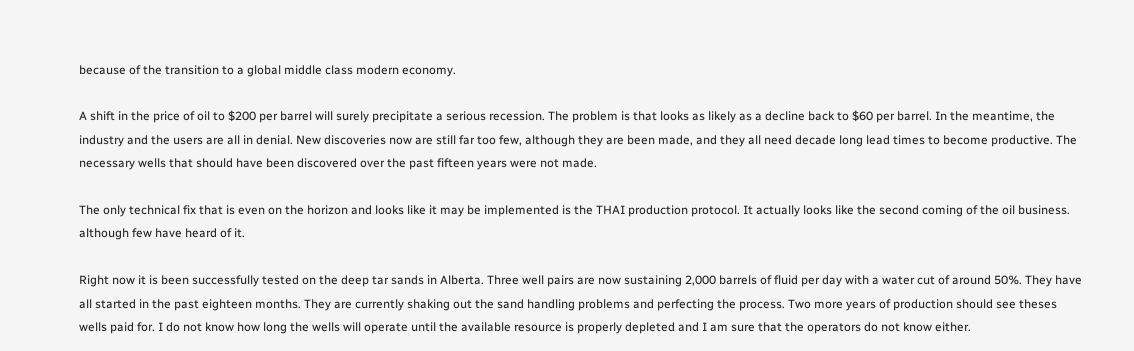because of the transition to a global middle class modern economy.

A shift in the price of oil to $200 per barrel will surely precipitate a serious recession. The problem is that looks as likely as a decline back to $60 per barrel. In the meantime, the industry and the users are all in denial. New discoveries now are still far too few, although they are been made, and they all need decade long lead times to become productive. The necessary wells that should have been discovered over the past fifteen years were not made.

The only technical fix that is even on the horizon and looks like it may be implemented is the THAI production protocol. It actually looks like the second coming of the oil business. although few have heard of it.

Right now it is been successfully tested on the deep tar sands in Alberta. Three well pairs are now sustaining 2,000 barrels of fluid per day with a water cut of around 50%. They have all started in the past eighteen months. They are currently shaking out the sand handling problems and perfecting the process. Two more years of production should see theses wells paid for. I do not know how long the wells will operate until the available resource is properly depleted and I am sure that the operators do not know either.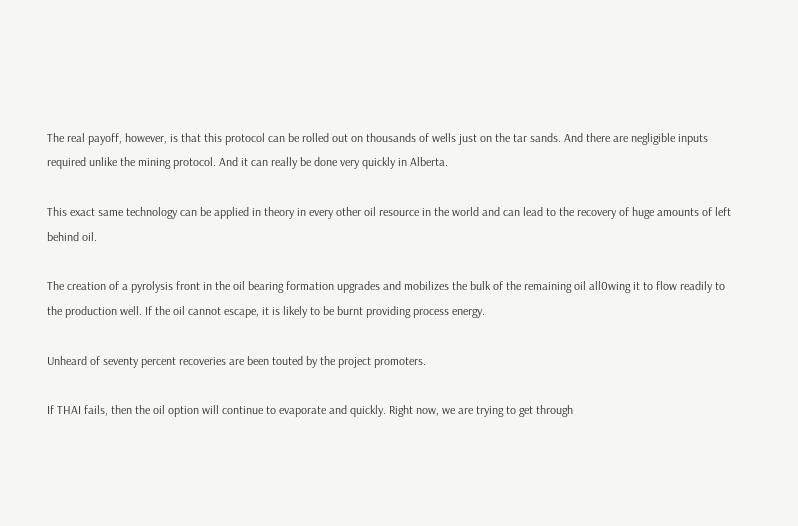The real payoff, however, is that this protocol can be rolled out on thousands of wells just on the tar sands. And there are negligible inputs required unlike the mining protocol. And it can really be done very quickly in Alberta.

This exact same technology can be applied in theory in every other oil resource in the world and can lead to the recovery of huge amounts of left behind oil.

The creation of a pyrolysis front in the oil bearing formation upgrades and mobilizes the bulk of the remaining oil all0wing it to flow readily to the production well. If the oil cannot escape, it is likely to be burnt providing process energy.

Unheard of seventy percent recoveries are been touted by the project promoters.

If THAI fails, then the oil option will continue to evaporate and quickly. Right now, we are trying to get through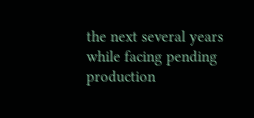the next several years while facing pending production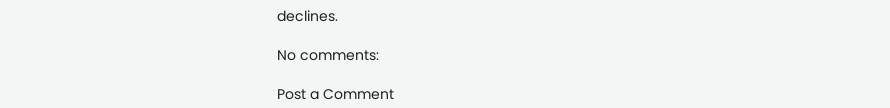declines.

No comments:

Post a Comment